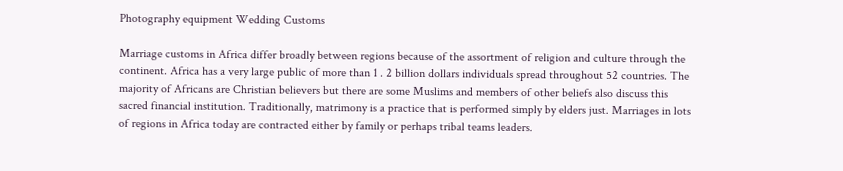Photography equipment Wedding Customs

Marriage customs in Africa differ broadly between regions because of the assortment of religion and culture through the continent. Africa has a very large public of more than 1 . 2 billion dollars individuals spread throughout 52 countries. The majority of Africans are Christian believers but there are some Muslims and members of other beliefs also discuss this sacred financial institution. Traditionally, matrimony is a practice that is performed simply by elders just. Marriages in lots of regions in Africa today are contracted either by family or perhaps tribal teams leaders.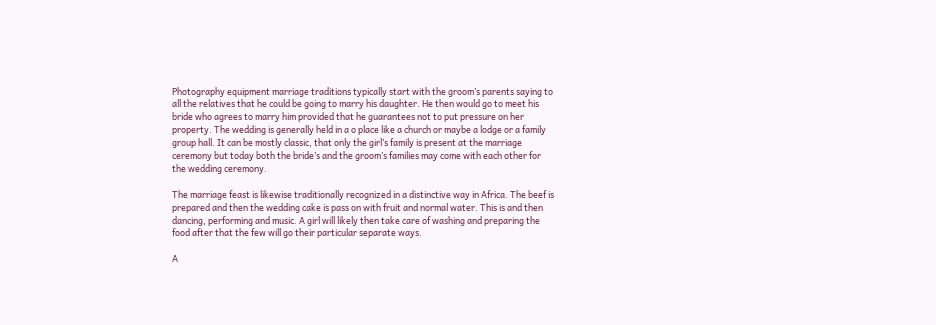Photography equipment marriage traditions typically start with the groom’s parents saying to all the relatives that he could be going to marry his daughter. He then would go to meet his bride who agrees to marry him provided that he guarantees not to put pressure on her property. The wedding is generally held in a o place like a church or maybe a lodge or a family group hall. It can be mostly classic, that only the girl’s family is present at the marriage ceremony but today both the bride’s and the groom’s families may come with each other for the wedding ceremony.

The marriage feast is likewise traditionally recognized in a distinctive way in Africa. The beef is prepared and then the wedding cake is pass on with fruit and normal water. This is and then dancing, performing and music. A girl will likely then take care of washing and preparing the food after that the few will go their particular separate ways.

A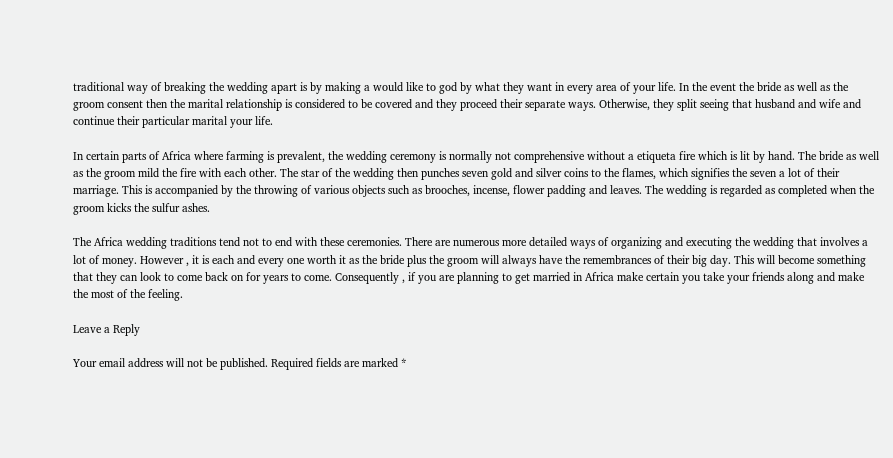traditional way of breaking the wedding apart is by making a would like to god by what they want in every area of your life. In the event the bride as well as the groom consent then the marital relationship is considered to be covered and they proceed their separate ways. Otherwise, they split seeing that husband and wife and continue their particular marital your life.

In certain parts of Africa where farming is prevalent, the wedding ceremony is normally not comprehensive without a etiqueta fire which is lit by hand. The bride as well as the groom mild the fire with each other. The star of the wedding then punches seven gold and silver coins to the flames, which signifies the seven a lot of their marriage. This is accompanied by the throwing of various objects such as brooches, incense, flower padding and leaves. The wedding is regarded as completed when the groom kicks the sulfur ashes.

The Africa wedding traditions tend not to end with these ceremonies. There are numerous more detailed ways of organizing and executing the wedding that involves a lot of money. However , it is each and every one worth it as the bride plus the groom will always have the remembrances of their big day. This will become something that they can look to come back on for years to come. Consequently , if you are planning to get married in Africa make certain you take your friends along and make the most of the feeling.

Leave a Reply

Your email address will not be published. Required fields are marked *